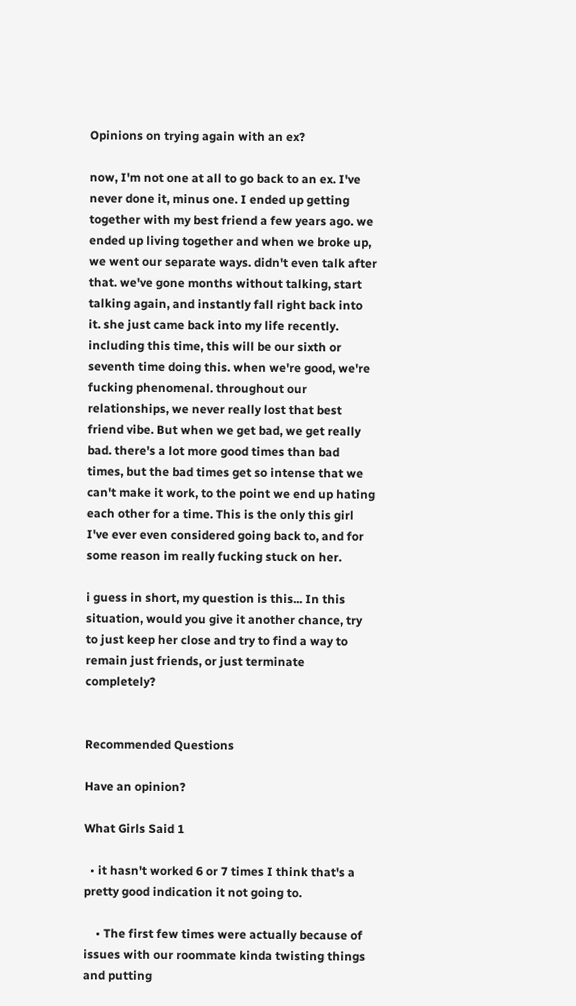Opinions on trying again with an ex?

now, I'm not one at all to go back to an ex. I've never done it, minus one. I ended up getting together with my best friend a few years ago. we ended up living together and when we broke up, we went our separate ways. didn't even talk after that. we've gone months without talking, start talking again, and instantly fall right back into it. she just came back into my life recently. including this time, this will be our sixth or seventh time doing this. when we're good, we're fucking phenomenal. throughout our relationships, we never really lost that best friend vibe. But when we get bad, we get really bad. there's a lot more good times than bad times, but the bad times get so intense that we can't make it work, to the point we end up hating each other for a time. This is the only this girl I've ever even considered going back to, and for some reason im really fucking stuck on her.

i guess in short, my question is this... In this situation, would you give it another chance, try to just keep her close and try to find a way to remain just friends, or just terminate completely?


Recommended Questions

Have an opinion?

What Girls Said 1

  • it hasn't worked 6 or 7 times I think that's a pretty good indication it not going to.

    • The first few times were actually because of issues with our roommate kinda twisting things and putting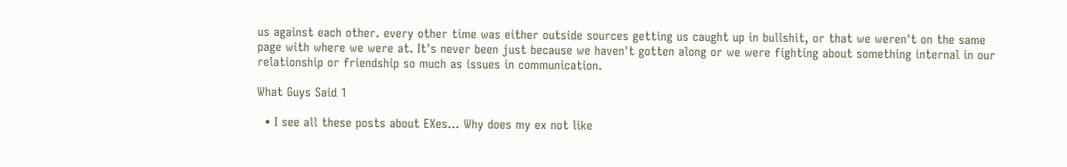us against each other. every other time was either outside sources getting us caught up in bullshit, or that we weren't on the same page with where we were at. It's never been just because we haven't gotten along or we were fighting about something internal in our relationship or friendship so much as issues in communication.

What Guys Said 1

  • I see all these posts about EXes... Why does my ex not like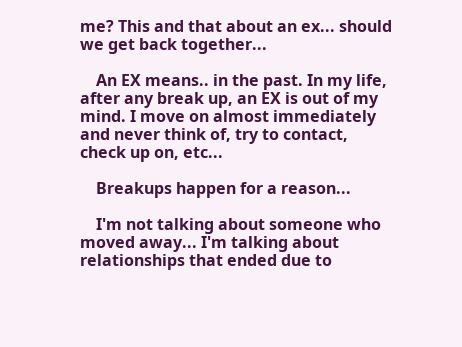me? This and that about an ex... should we get back together...

    An EX means.. in the past. In my life, after any break up, an EX is out of my mind. I move on almost immediately and never think of, try to contact, check up on, etc...

    Breakups happen for a reason...

    I'm not talking about someone who moved away... I'm talking about relationships that ended due to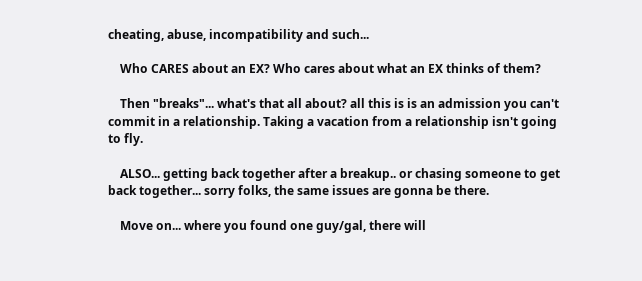cheating, abuse, incompatibility and such...

    Who CARES about an EX? Who cares about what an EX thinks of them?

    Then "breaks"... what's that all about? all this is is an admission you can't commit in a relationship. Taking a vacation from a relationship isn't going to fly.

    ALSO... getting back together after a breakup.. or chasing someone to get back together... sorry folks, the same issues are gonna be there.

    Move on... where you found one guy/gal, there will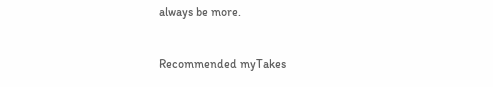always be more.


Recommended myTakes